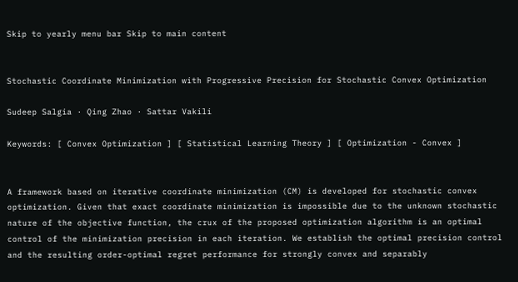Skip to yearly menu bar Skip to main content


Stochastic Coordinate Minimization with Progressive Precision for Stochastic Convex Optimization

Sudeep Salgia · Qing Zhao · Sattar Vakili

Keywords: [ Convex Optimization ] [ Statistical Learning Theory ] [ Optimization - Convex ]


A framework based on iterative coordinate minimization (CM) is developed for stochastic convex optimization. Given that exact coordinate minimization is impossible due to the unknown stochastic nature of the objective function, the crux of the proposed optimization algorithm is an optimal control of the minimization precision in each iteration. We establish the optimal precision control and the resulting order-optimal regret performance for strongly convex and separably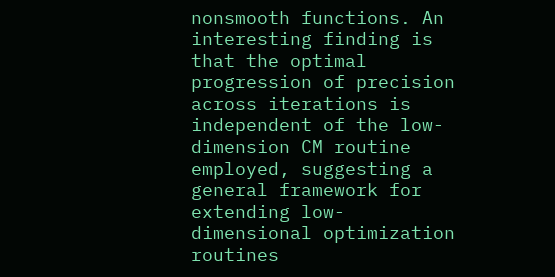nonsmooth functions. An interesting finding is that the optimal progression of precision across iterations is independent of the low-dimension CM routine employed, suggesting a general framework for extending low-dimensional optimization routines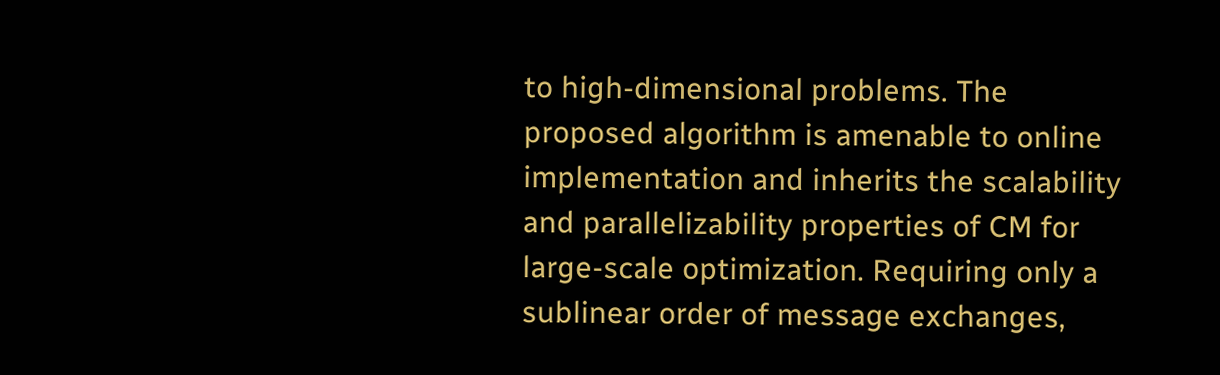to high-dimensional problems. The proposed algorithm is amenable to online implementation and inherits the scalability and parallelizability properties of CM for large-scale optimization. Requiring only a sublinear order of message exchanges,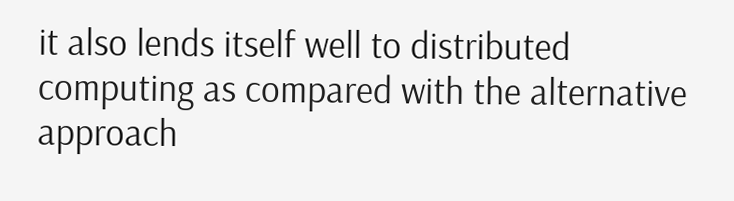it also lends itself well to distributed computing as compared with the alternative approach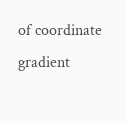of coordinate gradient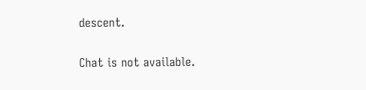descent.

Chat is not available.